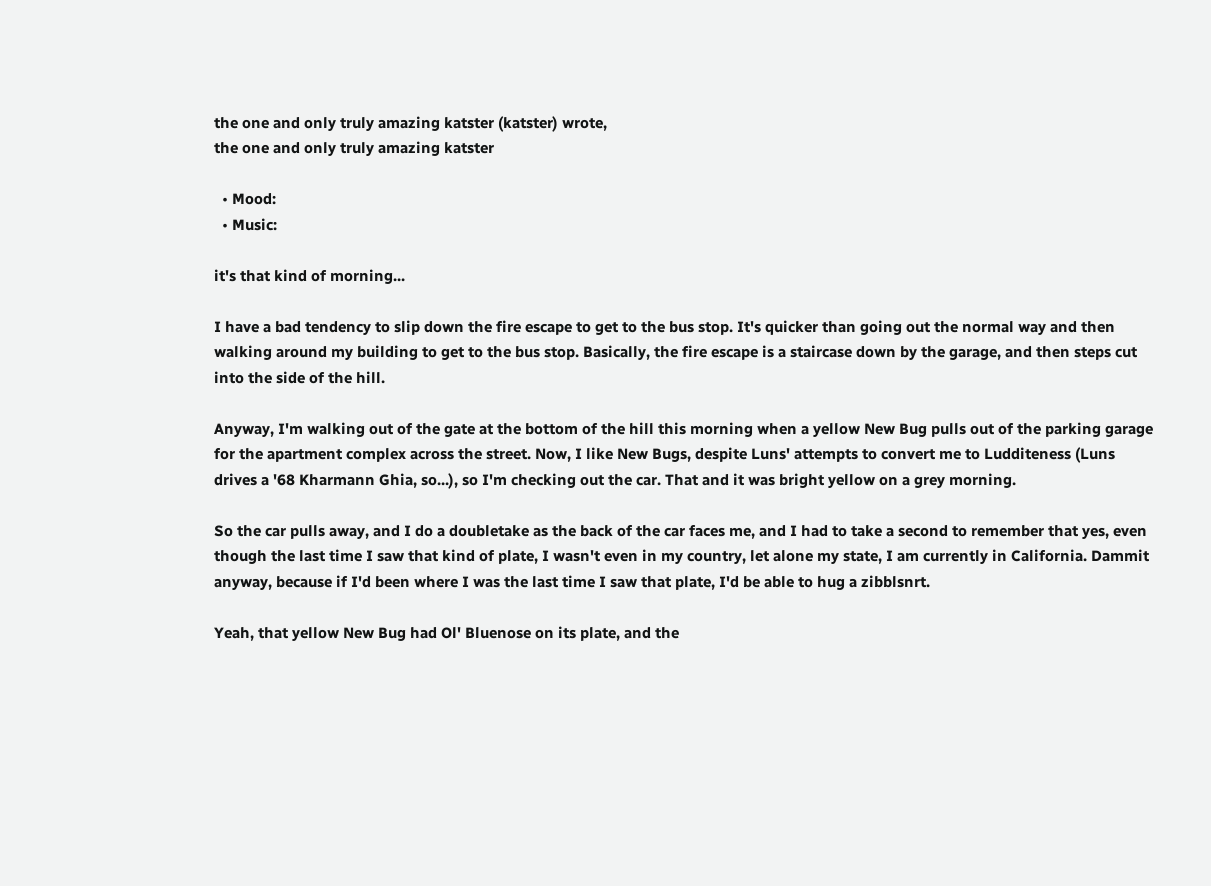the one and only truly amazing katster (katster) wrote,
the one and only truly amazing katster

  • Mood:
  • Music:

it's that kind of morning...

I have a bad tendency to slip down the fire escape to get to the bus stop. It's quicker than going out the normal way and then walking around my building to get to the bus stop. Basically, the fire escape is a staircase down by the garage, and then steps cut into the side of the hill.

Anyway, I'm walking out of the gate at the bottom of the hill this morning when a yellow New Bug pulls out of the parking garage for the apartment complex across the street. Now, I like New Bugs, despite Luns' attempts to convert me to Ludditeness (Luns drives a '68 Kharmann Ghia, so...), so I'm checking out the car. That and it was bright yellow on a grey morning.

So the car pulls away, and I do a doubletake as the back of the car faces me, and I had to take a second to remember that yes, even though the last time I saw that kind of plate, I wasn't even in my country, let alone my state, I am currently in California. Dammit anyway, because if I'd been where I was the last time I saw that plate, I'd be able to hug a zibblsnrt.

Yeah, that yellow New Bug had Ol' Bluenose on its plate, and the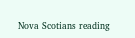Nova Scotians reading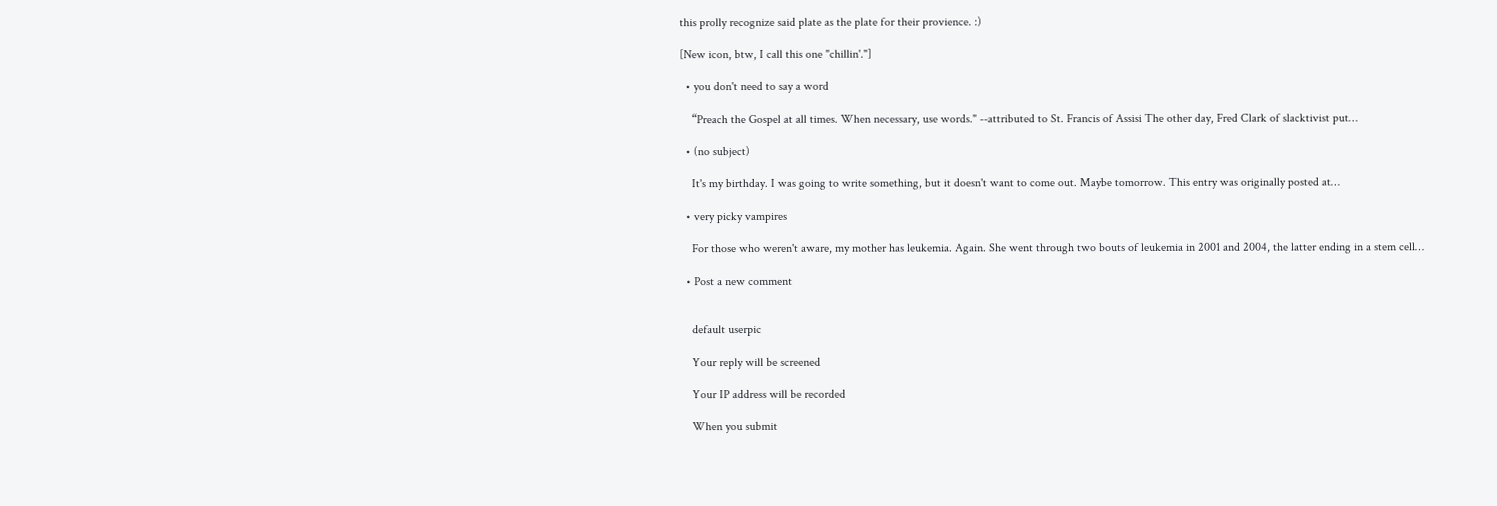this prolly recognize said plate as the plate for their provience. :)

[New icon, btw, I call this one "chillin'."]

  • you don't need to say a word

    “Preach the Gospel at all times. When necessary, use words." --attributed to St. Francis of Assisi The other day, Fred Clark of slacktivist put…

  • (no subject)

    It's my birthday. I was going to write something, but it doesn't want to come out. Maybe tomorrow. This entry was originally posted at…

  • very picky vampires

    For those who weren't aware, my mother has leukemia. Again. She went through two bouts of leukemia in 2001 and 2004, the latter ending in a stem cell…

  • Post a new comment


    default userpic

    Your reply will be screened

    Your IP address will be recorded

    When you submit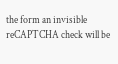the form an invisible reCAPTCHA check will be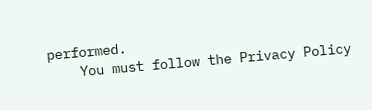performed.
    You must follow the Privacy Policy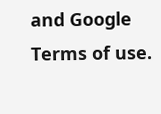and Google Terms of use.